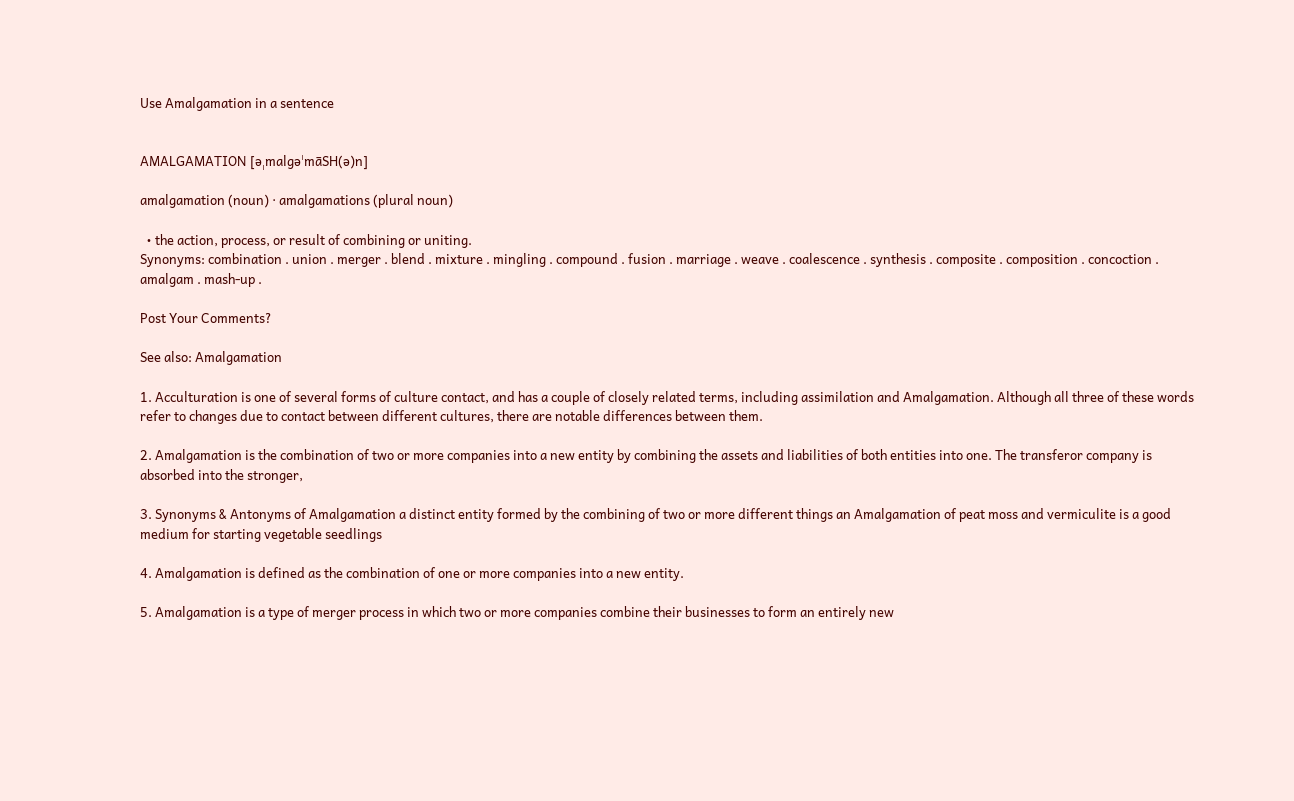Use Amalgamation in a sentence


AMALGAMATION [əˌmalɡəˈmāSH(ə)n]

amalgamation (noun) · amalgamations (plural noun)

  • the action, process, or result of combining or uniting.
Synonyms: combination . union . merger . blend . mixture . mingling . compound . fusion . marriage . weave . coalescence . synthesis . composite . composition . concoction . amalgam . mash-up .

Post Your Comments?

See also: Amalgamation

1. Acculturation is one of several forms of culture contact, and has a couple of closely related terms, including assimilation and Amalgamation. Although all three of these words refer to changes due to contact between different cultures, there are notable differences between them.

2. Amalgamation is the combination of two or more companies into a new entity by combining the assets and liabilities of both entities into one. The transferor company is absorbed into the stronger,

3. Synonyms & Antonyms of Amalgamation a distinct entity formed by the combining of two or more different things an Amalgamation of peat moss and vermiculite is a good medium for starting vegetable seedlings

4. Amalgamation is defined as the combination of one or more companies into a new entity.

5. Amalgamation is a type of merger process in which two or more companies combine their businesses to form an entirely new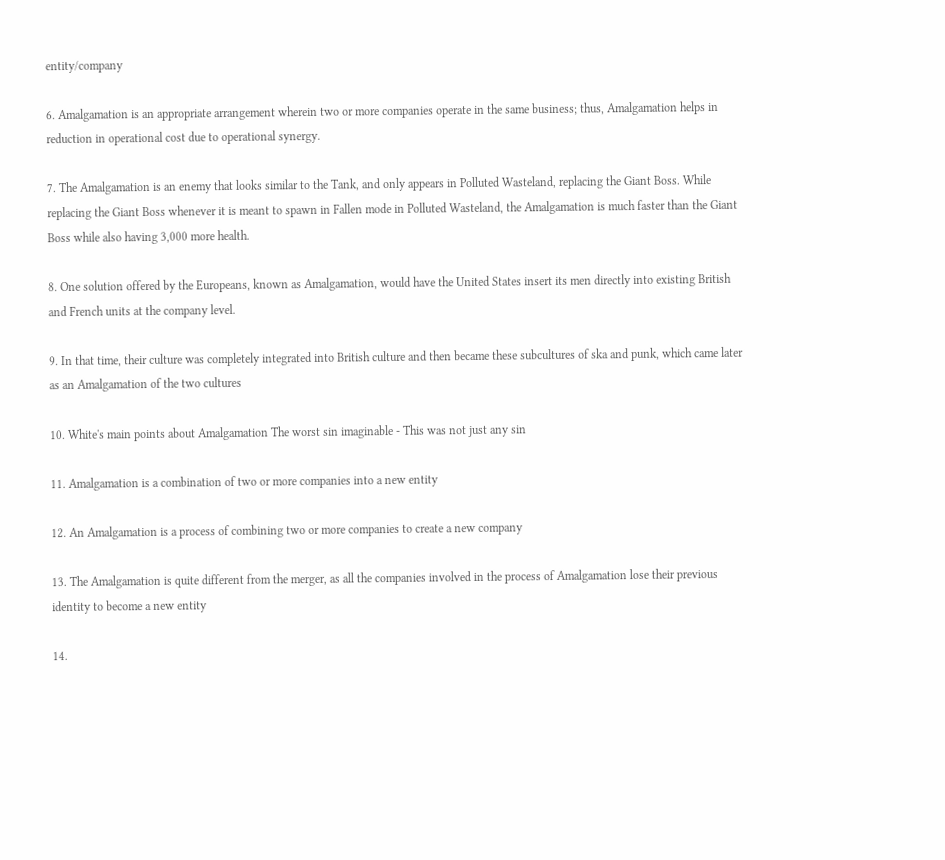entity/company

6. Amalgamation is an appropriate arrangement wherein two or more companies operate in the same business; thus, Amalgamation helps in reduction in operational cost due to operational synergy.

7. The Amalgamation is an enemy that looks similar to the Tank, and only appears in Polluted Wasteland, replacing the Giant Boss. While replacing the Giant Boss whenever it is meant to spawn in Fallen mode in Polluted Wasteland, the Amalgamation is much faster than the Giant Boss while also having 3,000 more health.

8. One solution offered by the Europeans, known as Amalgamation, would have the United States insert its men directly into existing British and French units at the company level.

9. In that time, their culture was completely integrated into British culture and then became these subcultures of ska and punk, which came later as an Amalgamation of the two cultures

10. White's main points about Amalgamation The worst sin imaginable - This was not just any sin

11. Amalgamation is a combination of two or more companies into a new entity

12. An Amalgamation is a process of combining two or more companies to create a new company

13. The Amalgamation is quite different from the merger, as all the companies involved in the process of Amalgamation lose their previous identity to become a new entity

14.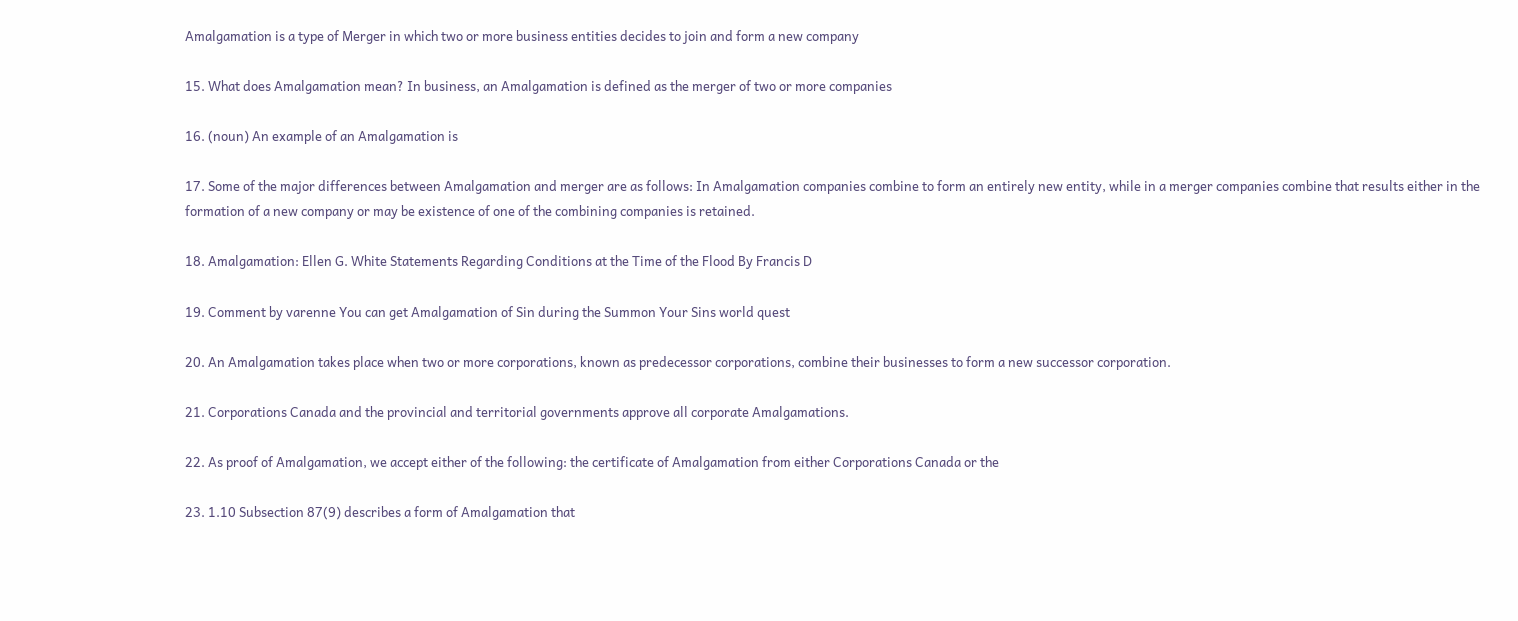Amalgamation is a type of Merger in which two or more business entities decides to join and form a new company

15. What does Amalgamation mean? In business, an Amalgamation is defined as the merger of two or more companies

16. (noun) An example of an Amalgamation is

17. Some of the major differences between Amalgamation and merger are as follows: In Amalgamation companies combine to form an entirely new entity, while in a merger companies combine that results either in the formation of a new company or may be existence of one of the combining companies is retained.

18. Amalgamation: Ellen G. White Statements Regarding Conditions at the Time of the Flood By Francis D

19. Comment by varenne You can get Amalgamation of Sin during the Summon Your Sins world quest

20. An Amalgamation takes place when two or more corporations, known as predecessor corporations, combine their businesses to form a new successor corporation.

21. Corporations Canada and the provincial and territorial governments approve all corporate Amalgamations.

22. As proof of Amalgamation, we accept either of the following: the certificate of Amalgamation from either Corporations Canada or the

23. 1.10 Subsection 87(9) describes a form of Amalgamation that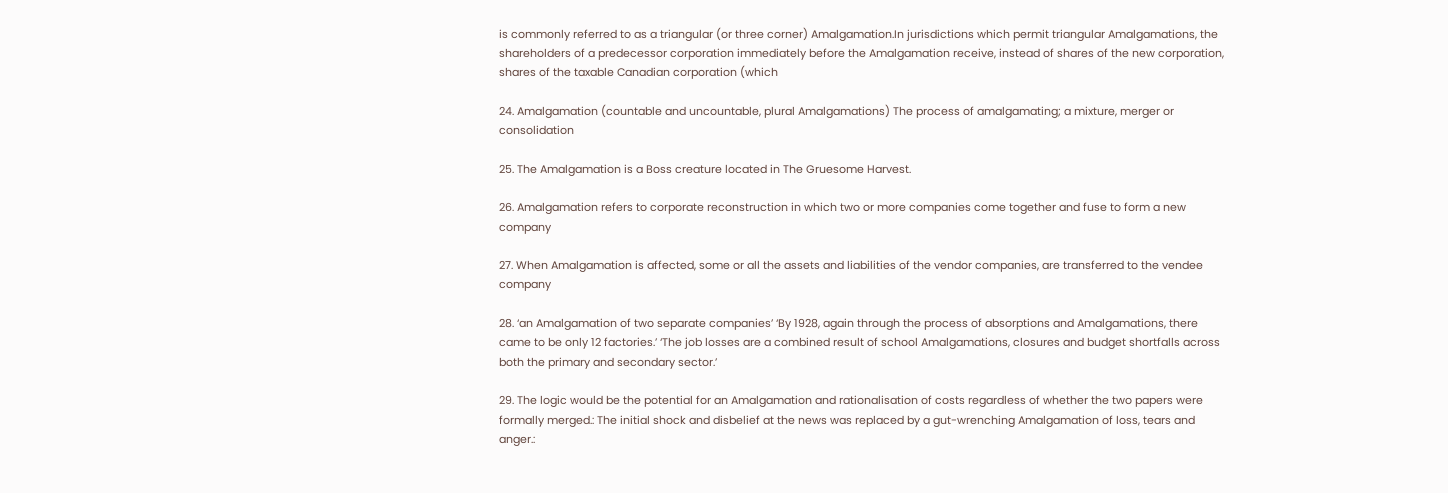is commonly referred to as a triangular (or three corner) Amalgamation.In jurisdictions which permit triangular Amalgamations, the shareholders of a predecessor corporation immediately before the Amalgamation receive, instead of shares of the new corporation, shares of the taxable Canadian corporation (which

24. Amalgamation (countable and uncountable, plural Amalgamations) The process of amalgamating; a mixture, merger or consolidation

25. The Amalgamation is a Boss creature located in The Gruesome Harvest.

26. Amalgamation refers to corporate reconstruction in which two or more companies come together and fuse to form a new company

27. When Amalgamation is affected, some or all the assets and liabilities of the vendor companies, are transferred to the vendee company

28. ‘an Amalgamation of two separate companies’ ‘By 1928, again through the process of absorptions and Amalgamations, there came to be only 12 factories.’ ‘The job losses are a combined result of school Amalgamations, closures and budget shortfalls across both the primary and secondary sector.’

29. The logic would be the potential for an Amalgamation and rationalisation of costs regardless of whether the two papers were formally merged.: The initial shock and disbelief at the news was replaced by a gut-wrenching Amalgamation of loss, tears and anger.: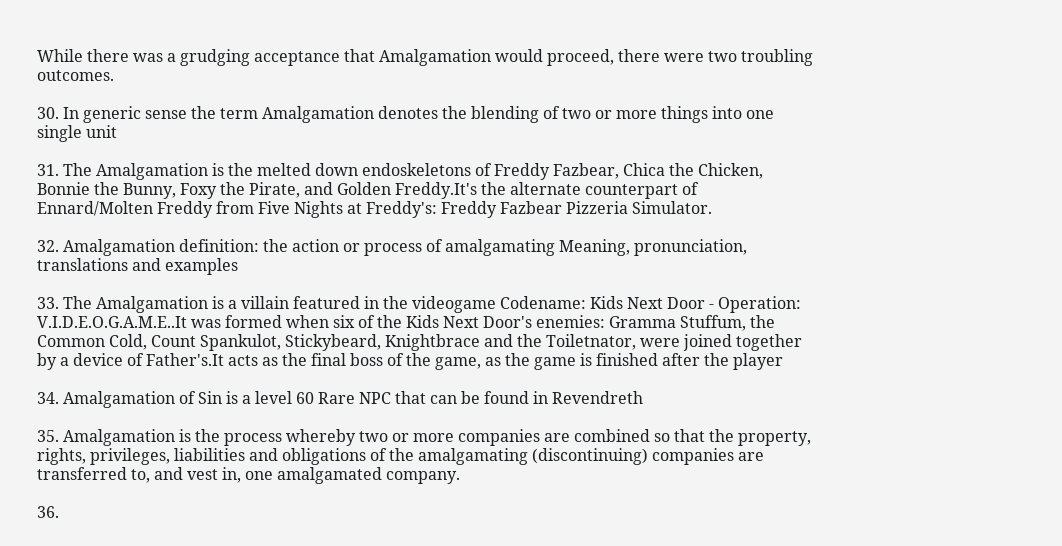While there was a grudging acceptance that Amalgamation would proceed, there were two troubling outcomes.

30. In generic sense the term Amalgamation denotes the blending of two or more things into one single unit

31. The Amalgamation is the melted down endoskeletons of Freddy Fazbear, Chica the Chicken, Bonnie the Bunny, Foxy the Pirate, and Golden Freddy.It's the alternate counterpart of Ennard/Molten Freddy from Five Nights at Freddy's: Freddy Fazbear Pizzeria Simulator.

32. Amalgamation definition: the action or process of amalgamating Meaning, pronunciation, translations and examples

33. The Amalgamation is a villain featured in the videogame Codename: Kids Next Door - Operation: V.I.D.E.O.G.A.M.E..It was formed when six of the Kids Next Door's enemies: Gramma Stuffum, the Common Cold, Count Spankulot, Stickybeard, Knightbrace and the Toiletnator, were joined together by a device of Father's.It acts as the final boss of the game, as the game is finished after the player

34. Amalgamation of Sin is a level 60 Rare NPC that can be found in Revendreth

35. Amalgamation is the process whereby two or more companies are combined so that the property, rights, privileges, liabilities and obligations of the amalgamating (discontinuing) companies are transferred to, and vest in, one amalgamated company.

36.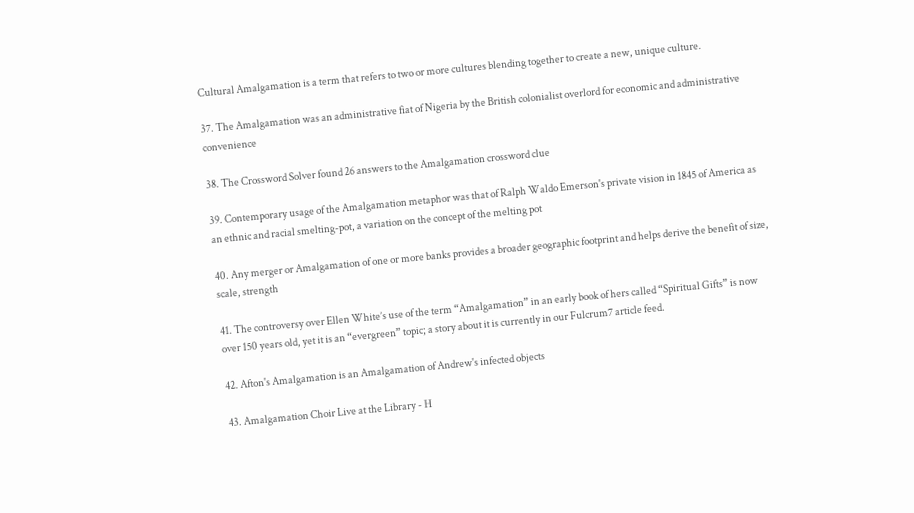Cultural Amalgamation is a term that refers to two or more cultures blending together to create a new, unique culture.

37. The Amalgamation was an administrative fiat of Nigeria by the British colonialist overlord for economic and administrative convenience

38. The Crossword Solver found 26 answers to the Amalgamation crossword clue

39. Contemporary usage of the Amalgamation metaphor was that of Ralph Waldo Emerson's private vision in 1845 of America as an ethnic and racial smelting-pot, a variation on the concept of the melting pot

40. Any merger or Amalgamation of one or more banks provides a broader geographic footprint and helps derive the benefit of size, scale, strength

41. The controversy over Ellen White’s use of the term “Amalgamation” in an early book of hers called “Spiritual Gifts” is now over 150 years old, yet it is an “evergreen” topic; a story about it is currently in our Fulcrum7 article feed.

42. Afton's Amalgamation is an Amalgamation of Andrew's infected objects

43. Amalgamation Choir Live at the Library - Η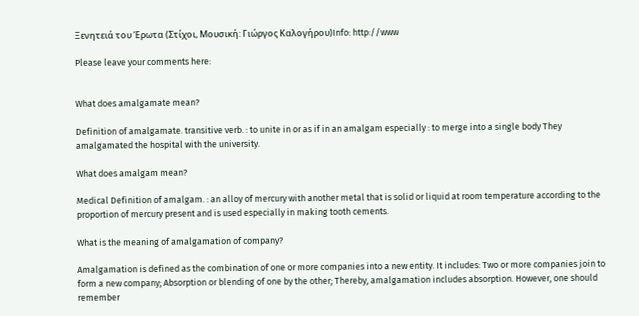Ξενητειά του Έρωτα (Στίχοι, Μουσική: Γιώργος Καλογήρου)Info: http://www

Please leave your comments here:


What does amalgamate mean?

Definition of amalgamate. transitive verb. : to unite in or as if in an amalgam especially : to merge into a single body They amalgamated the hospital with the university.

What does amalgam mean?

Medical Definition of amalgam. : an alloy of mercury with another metal that is solid or liquid at room temperature according to the proportion of mercury present and is used especially in making tooth cements.

What is the meaning of amalgamation of company?

Amalgamation is defined as the combination of one or more companies into a new entity. It includes: Two or more companies join to form a new company; Absorption or blending of one by the other; Thereby, amalgamation includes absorption. However, one should remember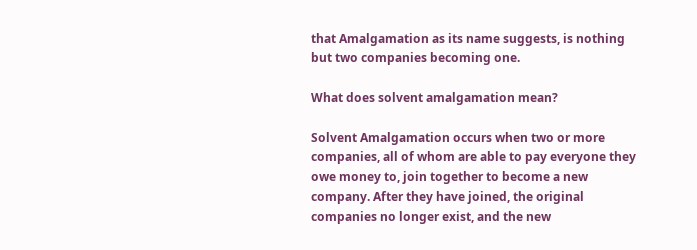that Amalgamation as its name suggests, is nothing but two companies becoming one.

What does solvent amalgamation mean?

Solvent Amalgamation occurs when two or more companies, all of whom are able to pay everyone they owe money to, join together to become a new company. After they have joined, the original companies no longer exist, and the new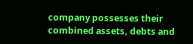company possesses their combined assets, debts and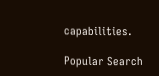capabilities.

Popular Search